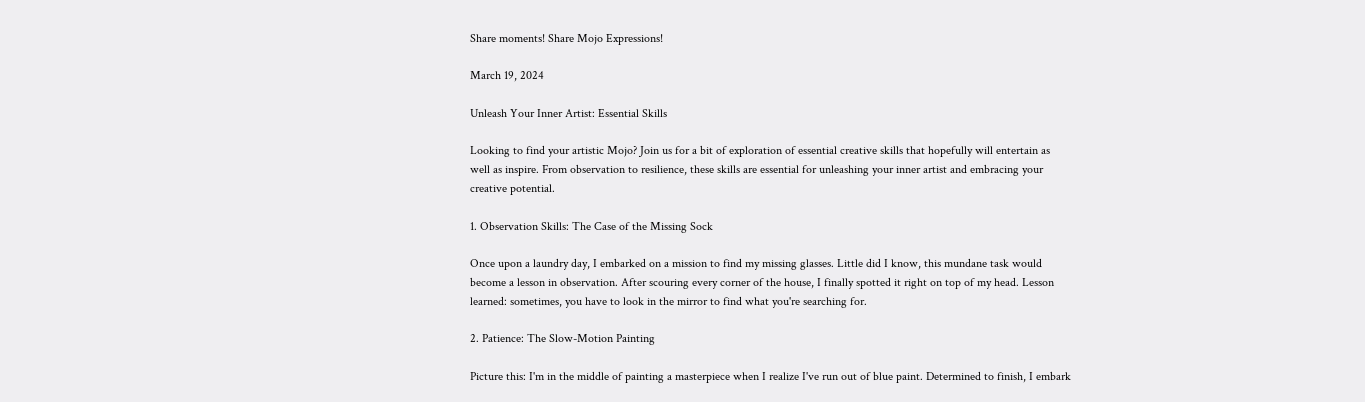Share moments! Share Mojo Expressions!

March 19, 2024

Unleash Your Inner Artist: Essential Skills

Looking to find your artistic Mojo? Join us for a bit of exploration of essential creative skills that hopefully will entertain as well as inspire. From observation to resilience, these skills are essential for unleashing your inner artist and embracing your creative potential.

1. Observation Skills: The Case of the Missing Sock

Once upon a laundry day, I embarked on a mission to find my missing glasses. Little did I know, this mundane task would become a lesson in observation. After scouring every corner of the house, I finally spotted it right on top of my head. Lesson learned: sometimes, you have to look in the mirror to find what you're searching for.

2. Patience: The Slow-Motion Painting

Picture this: I'm in the middle of painting a masterpiece when I realize I've run out of blue paint. Determined to finish, I embark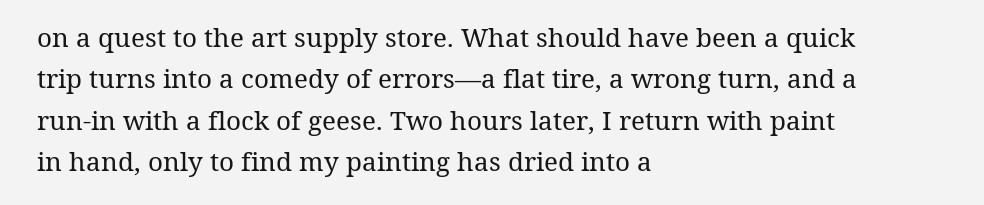on a quest to the art supply store. What should have been a quick trip turns into a comedy of errors—a flat tire, a wrong turn, and a run-in with a flock of geese. Two hours later, I return with paint in hand, only to find my painting has dried into a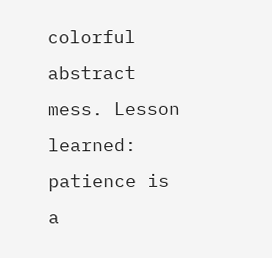colorful abstract mess. Lesson learned: patience is a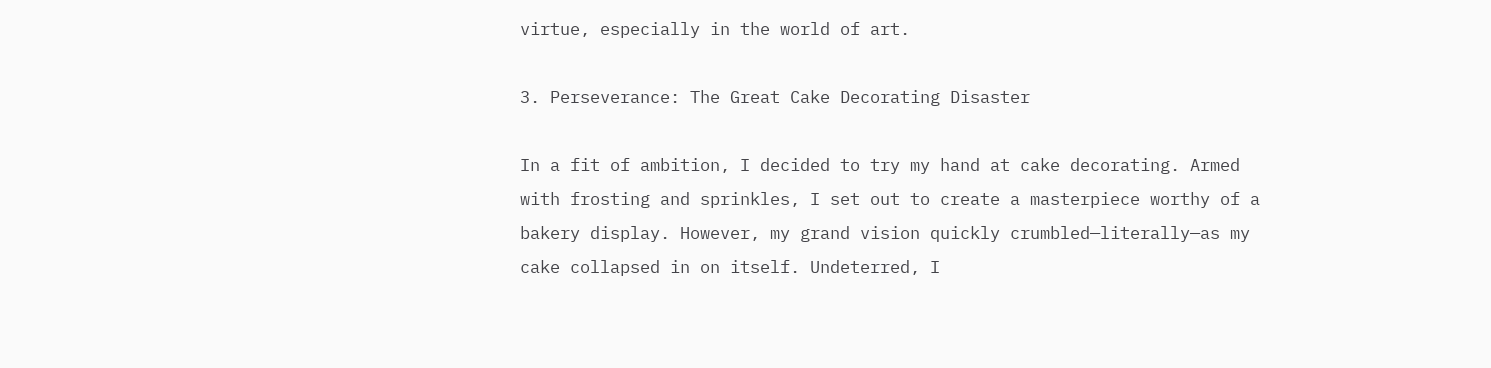virtue, especially in the world of art.

3. Perseverance: The Great Cake Decorating Disaster

In a fit of ambition, I decided to try my hand at cake decorating. Armed with frosting and sprinkles, I set out to create a masterpiece worthy of a bakery display. However, my grand vision quickly crumbled—literally—as my cake collapsed in on itself. Undeterred, I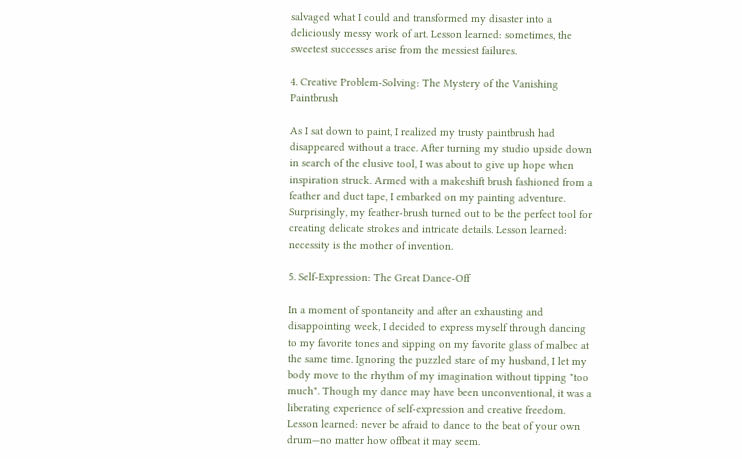salvaged what I could and transformed my disaster into a deliciously messy work of art. Lesson learned: sometimes, the sweetest successes arise from the messiest failures.

4. Creative Problem-Solving: The Mystery of the Vanishing Paintbrush

As I sat down to paint, I realized my trusty paintbrush had disappeared without a trace. After turning my studio upside down in search of the elusive tool, I was about to give up hope when inspiration struck. Armed with a makeshift brush fashioned from a feather and duct tape, I embarked on my painting adventure. Surprisingly, my feather-brush turned out to be the perfect tool for creating delicate strokes and intricate details. Lesson learned: necessity is the mother of invention.

5. Self-Expression: The Great Dance-Off

In a moment of spontaneity and after an exhausting and disappointing week, I decided to express myself through dancing to my favorite tones and sipping on my favorite glass of malbec at the same time. Ignoring the puzzled stare of my husband, I let my body move to the rhythm of my imagination without tipping "too much". Though my dance may have been unconventional, it was a liberating experience of self-expression and creative freedom. Lesson learned: never be afraid to dance to the beat of your own drum—no matter how offbeat it may seem.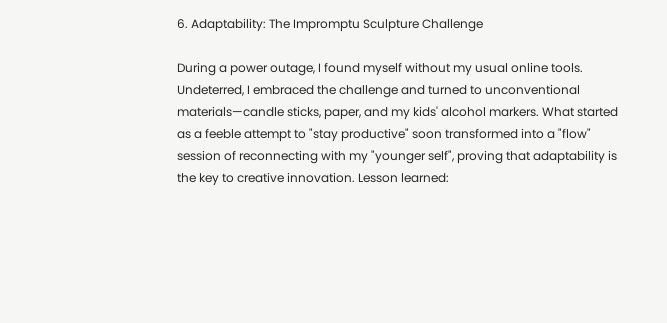6. Adaptability: The Impromptu Sculpture Challenge

During a power outage, I found myself without my usual online tools. Undeterred, I embraced the challenge and turned to unconventional materials—candle sticks, paper, and my kids' alcohol markers. What started as a feeble attempt to "stay productive" soon transformed into a "flow" session of reconnecting with my "younger self", proving that adaptability is the key to creative innovation. Lesson learned: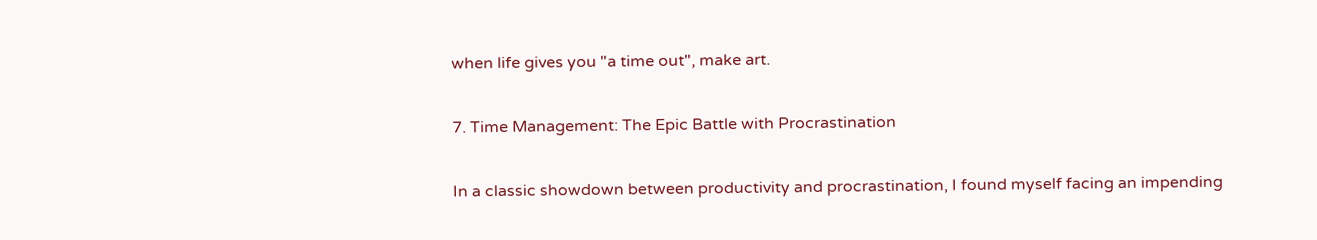when life gives you "a time out", make art.

7. Time Management: The Epic Battle with Procrastination

In a classic showdown between productivity and procrastination, I found myself facing an impending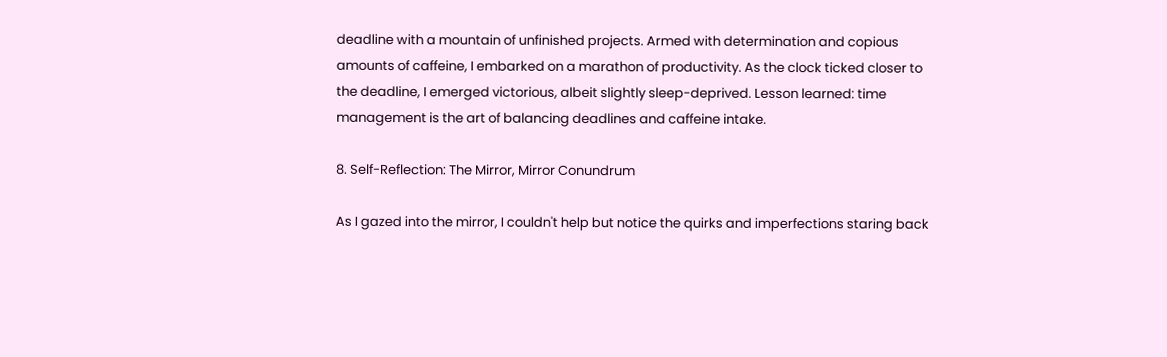deadline with a mountain of unfinished projects. Armed with determination and copious amounts of caffeine, I embarked on a marathon of productivity. As the clock ticked closer to the deadline, I emerged victorious, albeit slightly sleep-deprived. Lesson learned: time management is the art of balancing deadlines and caffeine intake.

8. Self-Reflection: The Mirror, Mirror Conundrum

As I gazed into the mirror, I couldn't help but notice the quirks and imperfections staring back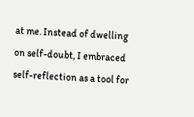at me. Instead of dwelling on self-doubt, I embraced self-reflection as a tool for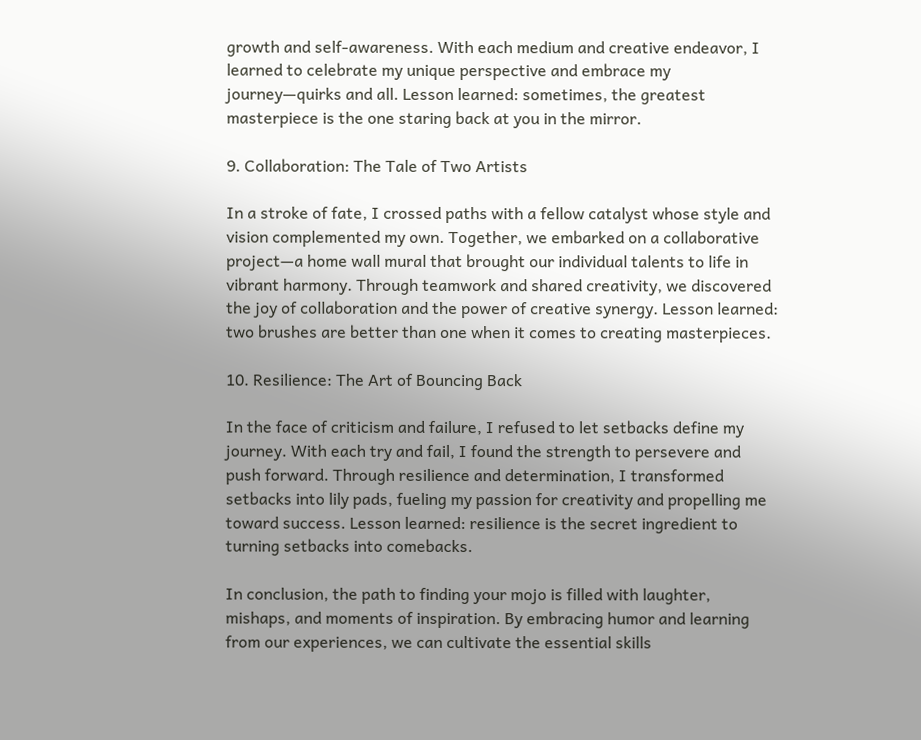growth and self-awareness. With each medium and creative endeavor, I learned to celebrate my unique perspective and embrace my journey—quirks and all. Lesson learned: sometimes, the greatest masterpiece is the one staring back at you in the mirror.

9. Collaboration: The Tale of Two Artists

In a stroke of fate, I crossed paths with a fellow catalyst whose style and vision complemented my own. Together, we embarked on a collaborative project—a home wall mural that brought our individual talents to life in vibrant harmony. Through teamwork and shared creativity, we discovered the joy of collaboration and the power of creative synergy. Lesson learned: two brushes are better than one when it comes to creating masterpieces.

10. Resilience: The Art of Bouncing Back

In the face of criticism and failure, I refused to let setbacks define my journey. With each try and fail, I found the strength to persevere and push forward. Through resilience and determination, I transformed setbacks into lily pads, fueling my passion for creativity and propelling me toward success. Lesson learned: resilience is the secret ingredient to turning setbacks into comebacks.

In conclusion, the path to finding your mojo is filled with laughter, mishaps, and moments of inspiration. By embracing humor and learning from our experiences, we can cultivate the essential skills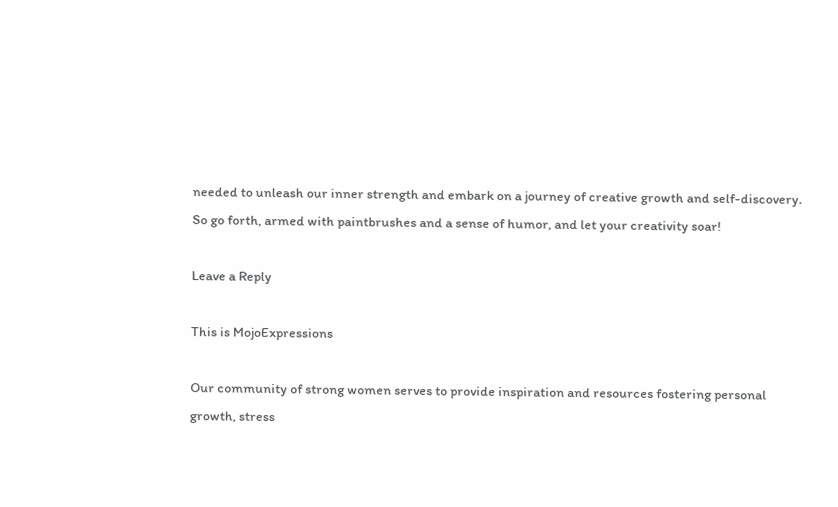needed to unleash our inner strength and embark on a journey of creative growth and self-discovery. So go forth, armed with paintbrushes and a sense of humor, and let your creativity soar!

Leave a Reply

This is MojoExpressions

Our community of strong women serves to provide inspiration and resources fostering personal growth, stress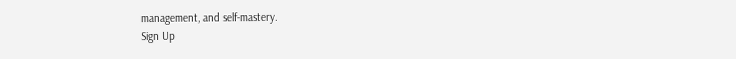management, and self-mastery.
Sign Up